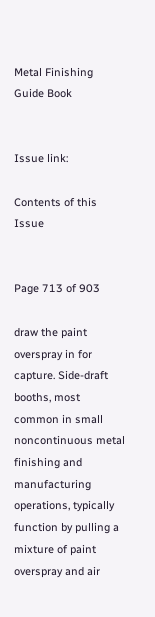Metal Finishing Guide Book


Issue link:

Contents of this Issue


Page 713 of 903

draw the paint overspray in for capture. Side-draft booths, most common in small noncontinuous metal finishing and manufacturing operations, typically function by pulling a mixture of paint overspray and air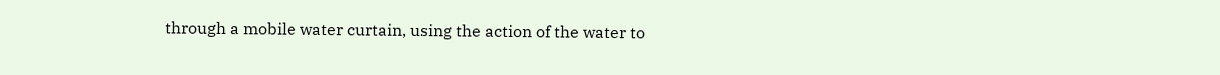through a mobile water curtain, using the action of the water to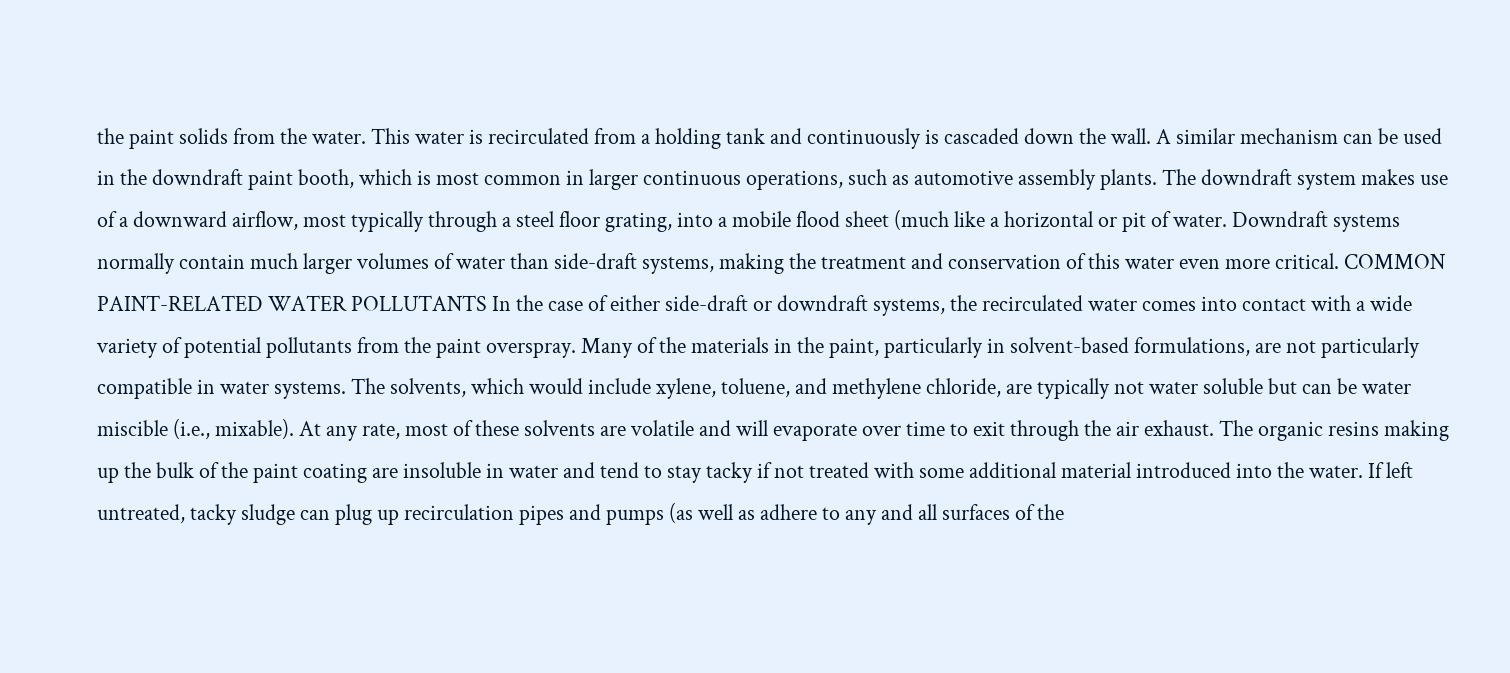the paint solids from the water. This water is recirculated from a holding tank and continuously is cascaded down the wall. A similar mechanism can be used in the downdraft paint booth, which is most common in larger continuous operations, such as automotive assembly plants. The downdraft system makes use of a downward airflow, most typically through a steel floor grating, into a mobile flood sheet (much like a horizontal or pit of water. Downdraft systems normally contain much larger volumes of water than side-draft systems, making the treatment and conservation of this water even more critical. COMMON PAINT-RELATED WATER POLLUTANTS In the case of either side-draft or downdraft systems, the recirculated water comes into contact with a wide variety of potential pollutants from the paint overspray. Many of the materials in the paint, particularly in solvent-based formulations, are not particularly compatible in water systems. The solvents, which would include xylene, toluene, and methylene chloride, are typically not water soluble but can be water miscible (i.e., mixable). At any rate, most of these solvents are volatile and will evaporate over time to exit through the air exhaust. The organic resins making up the bulk of the paint coating are insoluble in water and tend to stay tacky if not treated with some additional material introduced into the water. If left untreated, tacky sludge can plug up recirculation pipes and pumps (as well as adhere to any and all surfaces of the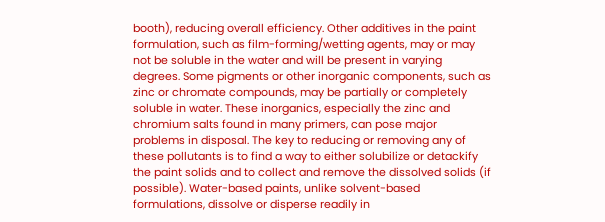booth), reducing overall efficiency. Other additives in the paint formulation, such as film-forming/wetting agents, may or may not be soluble in the water and will be present in varying degrees. Some pigments or other inorganic components, such as zinc or chromate compounds, may be partially or completely soluble in water. These inorganics, especially the zinc and chromium salts found in many primers, can pose major problems in disposal. The key to reducing or removing any of these pollutants is to find a way to either solubilize or detackify the paint solids and to collect and remove the dissolved solids (if possible). Water-based paints, unlike solvent-based formulations, dissolve or disperse readily in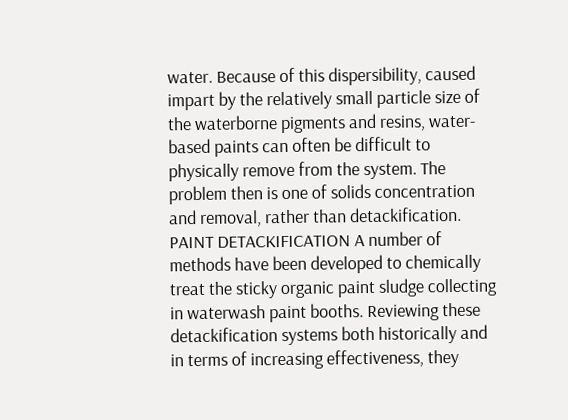water. Because of this dispersibility, caused impart by the relatively small particle size of the waterborne pigments and resins, water-based paints can often be difficult to physically remove from the system. The problem then is one of solids concentration and removal, rather than detackification. PAINT DETACKIFICATION A number of methods have been developed to chemically treat the sticky organic paint sludge collecting in waterwash paint booths. Reviewing these detackification systems both historically and in terms of increasing effectiveness, they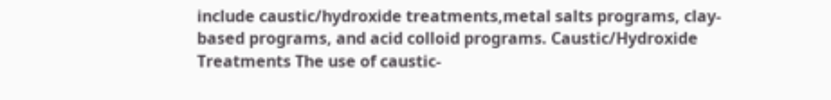include caustic/hydroxide treatments,metal salts programs, clay-based programs, and acid colloid programs. Caustic/Hydroxide Treatments The use of caustic-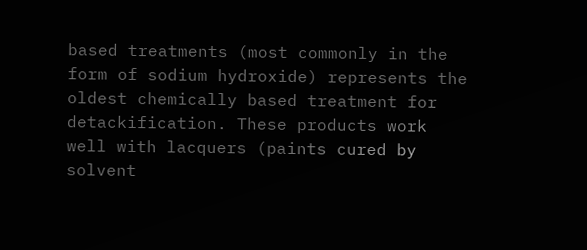based treatments (most commonly in the form of sodium hydroxide) represents the oldest chemically based treatment for detackification. These products work well with lacquers (paints cured by solvent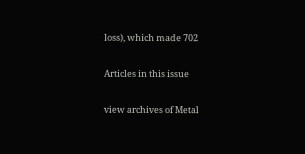loss), which made 702

Articles in this issue

view archives of Metal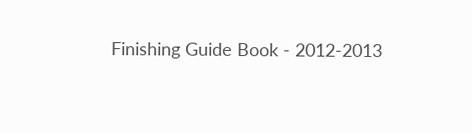Finishing Guide Book - 2012-2013